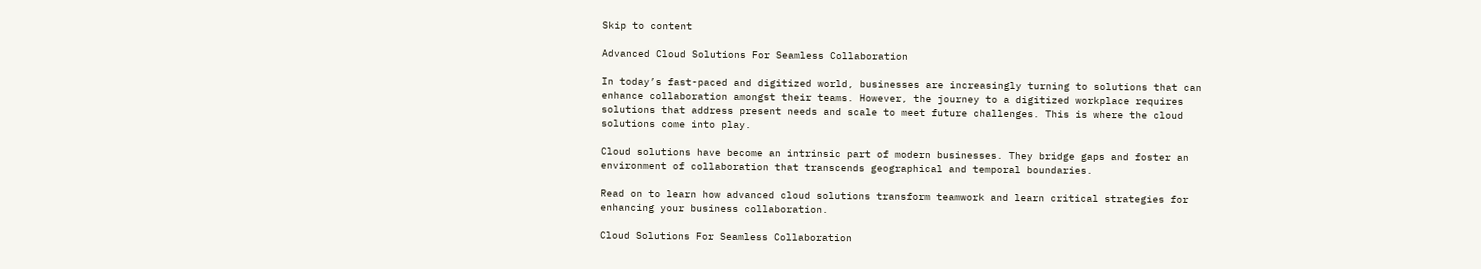Skip to content

Advanced Cloud Solutions For Seamless Collaboration

In today’s fast-paced and digitized world, businesses are increasingly turning to solutions that can enhance collaboration amongst their teams. However, the journey to a digitized workplace requires solutions that address present needs and scale to meet future challenges. This is where the cloud solutions come into play.

Cloud solutions have become an intrinsic part of modern businesses. They bridge gaps and foster an environment of collaboration that transcends geographical and temporal boundaries.

Read on to learn how advanced cloud solutions transform teamwork and learn critical strategies for enhancing your business collaboration.

Cloud Solutions For Seamless Collaboration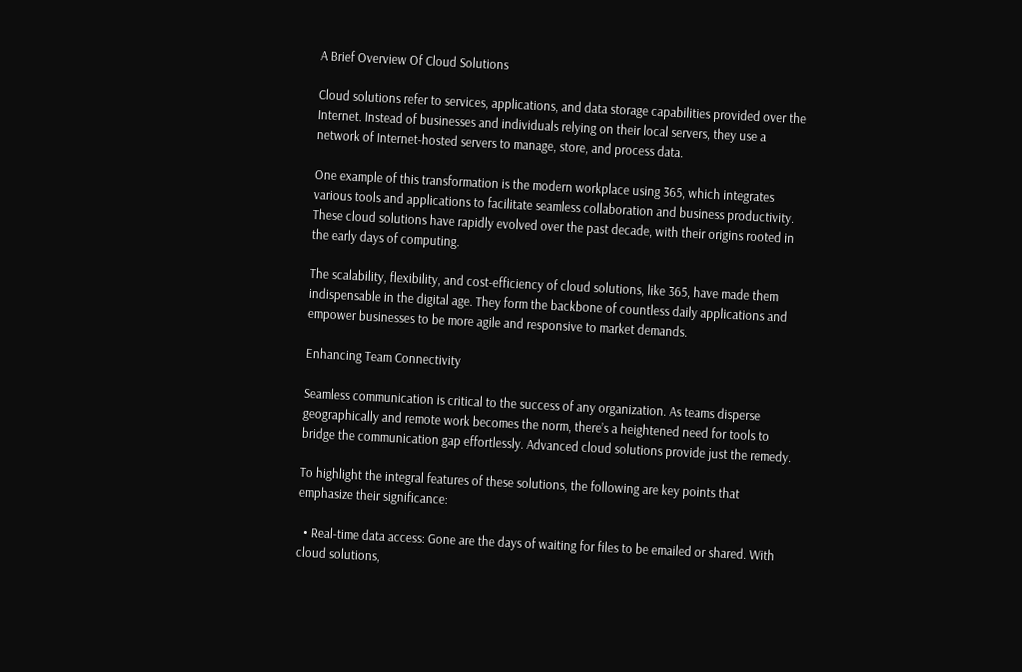A Brief Overview Of Cloud Solutions

Cloud solutions refer to services, applications, and data storage capabilities provided over the Internet. Instead of businesses and individuals relying on their local servers, they use a network of Internet-hosted servers to manage, store, and process data.

One example of this transformation is the modern workplace using 365, which integrates various tools and applications to facilitate seamless collaboration and business productivity. These cloud solutions have rapidly evolved over the past decade, with their origins rooted in the early days of computing.

The scalability, flexibility, and cost-efficiency of cloud solutions, like 365, have made them indispensable in the digital age. They form the backbone of countless daily applications and empower businesses to be more agile and responsive to market demands.

Enhancing Team Connectivity

Seamless communication is critical to the success of any organization. As teams disperse geographically and remote work becomes the norm, there’s a heightened need for tools to bridge the communication gap effortlessly. Advanced cloud solutions provide just the remedy.

To highlight the integral features of these solutions, the following are key points that emphasize their significance:

  • Real-time data access: Gone are the days of waiting for files to be emailed or shared. With cloud solutions,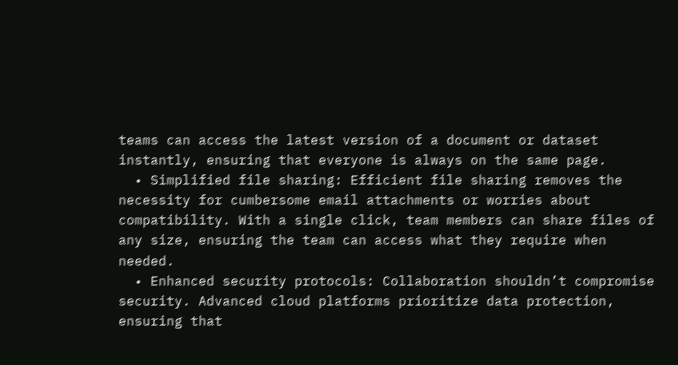teams can access the latest version of a document or dataset instantly, ensuring that everyone is always on the same page.
  • Simplified file sharing: Efficient file sharing removes the necessity for cumbersome email attachments or worries about compatibility. With a single click, team members can share files of any size, ensuring the team can access what they require when needed.
  • Enhanced security protocols: Collaboration shouldn’t compromise security. Advanced cloud platforms prioritize data protection, ensuring that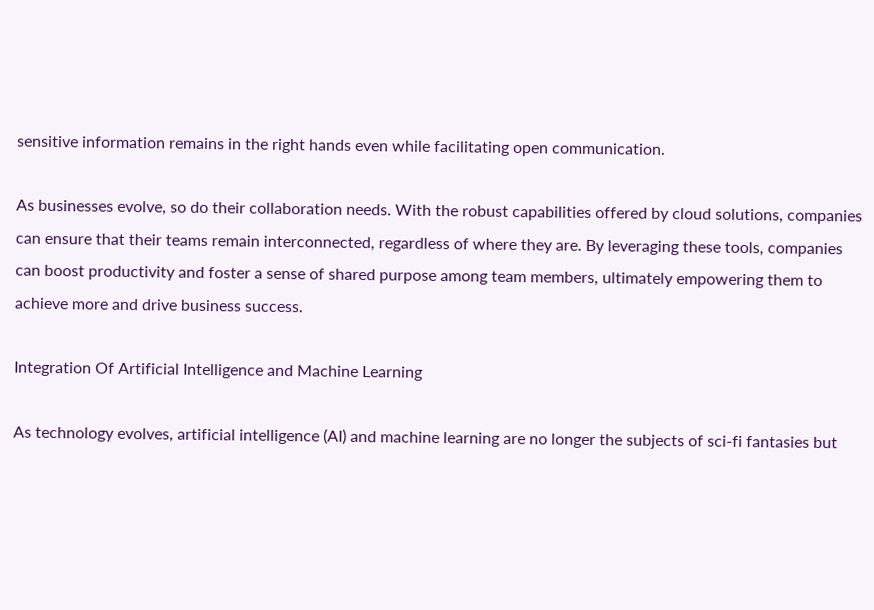sensitive information remains in the right hands even while facilitating open communication.

As businesses evolve, so do their collaboration needs. With the robust capabilities offered by cloud solutions, companies can ensure that their teams remain interconnected, regardless of where they are. By leveraging these tools, companies can boost productivity and foster a sense of shared purpose among team members, ultimately empowering them to achieve more and drive business success.

Integration Of Artificial Intelligence and Machine Learning

As technology evolves, artificial intelligence (AI) and machine learning are no longer the subjects of sci-fi fantasies but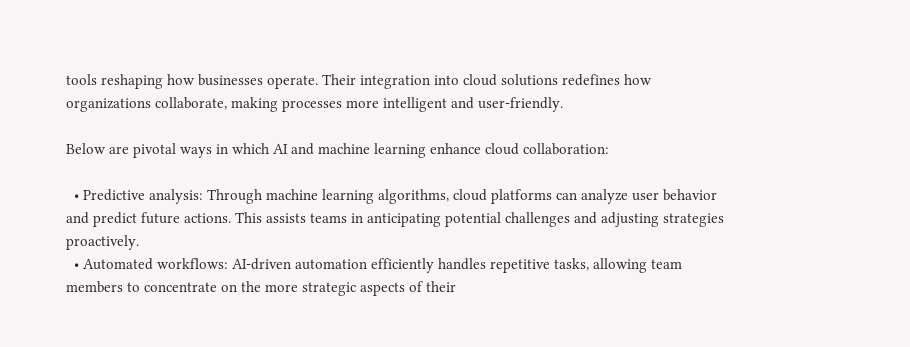tools reshaping how businesses operate. Their integration into cloud solutions redefines how organizations collaborate, making processes more intelligent and user-friendly.

Below are pivotal ways in which AI and machine learning enhance cloud collaboration:

  • Predictive analysis: Through machine learning algorithms, cloud platforms can analyze user behavior and predict future actions. This assists teams in anticipating potential challenges and adjusting strategies proactively.
  • Automated workflows: AI-driven automation efficiently handles repetitive tasks, allowing team members to concentrate on the more strategic aspects of their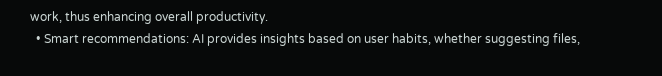work, thus enhancing overall productivity.
  • Smart recommendations: AI provides insights based on user habits, whether suggesting files,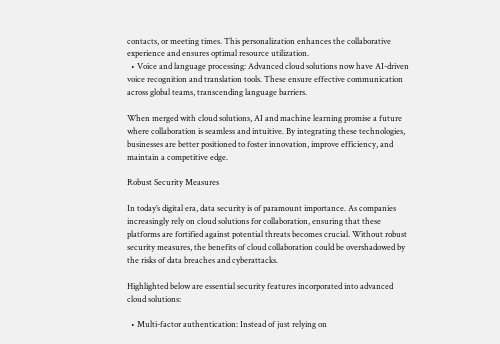contacts, or meeting times. This personalization enhances the collaborative experience and ensures optimal resource utilization.
  • Voice and language processing: Advanced cloud solutions now have AI-driven voice recognition and translation tools. These ensure effective communication across global teams, transcending language barriers.

When merged with cloud solutions, AI and machine learning promise a future where collaboration is seamless and intuitive. By integrating these technologies, businesses are better positioned to foster innovation, improve efficiency, and maintain a competitive edge.

Robust Security Measures

In today’s digital era, data security is of paramount importance. As companies increasingly rely on cloud solutions for collaboration, ensuring that these platforms are fortified against potential threats becomes crucial. Without robust security measures, the benefits of cloud collaboration could be overshadowed by the risks of data breaches and cyberattacks.

Highlighted below are essential security features incorporated into advanced cloud solutions:

  • Multi-factor authentication: Instead of just relying on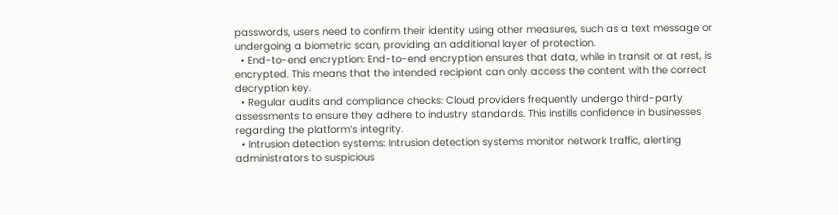passwords, users need to confirm their identity using other measures, such as a text message or undergoing a biometric scan, providing an additional layer of protection.
  • End-to-end encryption: End-to-end encryption ensures that data, while in transit or at rest, is encrypted. This means that the intended recipient can only access the content with the correct decryption key.
  • Regular audits and compliance checks: Cloud providers frequently undergo third-party assessments to ensure they adhere to industry standards. This instills confidence in businesses regarding the platform’s integrity.
  • Intrusion detection systems: Intrusion detection systems monitor network traffic, alerting administrators to suspicious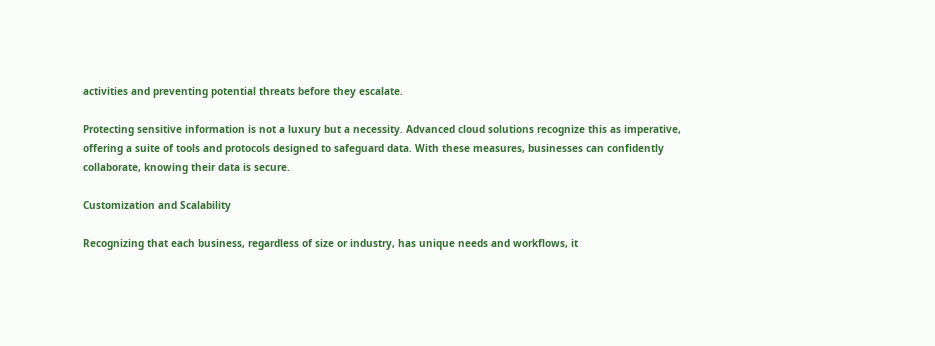activities and preventing potential threats before they escalate.

Protecting sensitive information is not a luxury but a necessity. Advanced cloud solutions recognize this as imperative, offering a suite of tools and protocols designed to safeguard data. With these measures, businesses can confidently collaborate, knowing their data is secure.

Customization and Scalability

Recognizing that each business, regardless of size or industry, has unique needs and workflows, it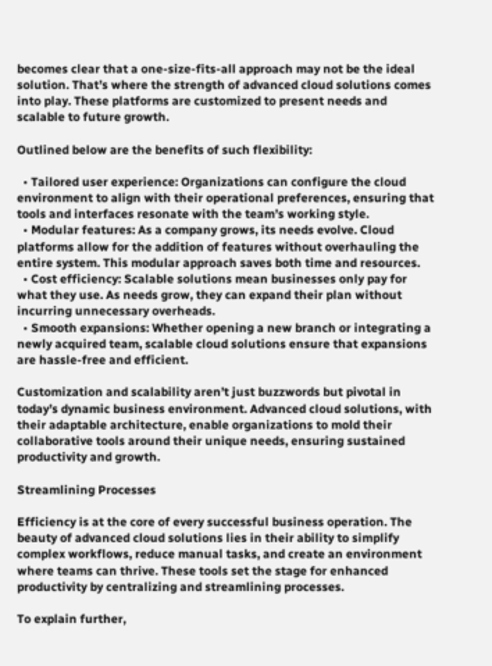becomes clear that a one-size-fits-all approach may not be the ideal solution. That’s where the strength of advanced cloud solutions comes into play. These platforms are customized to present needs and scalable to future growth.

Outlined below are the benefits of such flexibility:

  • Tailored user experience: Organizations can configure the cloud environment to align with their operational preferences, ensuring that tools and interfaces resonate with the team’s working style.
  • Modular features: As a company grows, its needs evolve. Cloud platforms allow for the addition of features without overhauling the entire system. This modular approach saves both time and resources.
  • Cost efficiency: Scalable solutions mean businesses only pay for what they use. As needs grow, they can expand their plan without incurring unnecessary overheads.
  • Smooth expansions: Whether opening a new branch or integrating a newly acquired team, scalable cloud solutions ensure that expansions are hassle-free and efficient.

Customization and scalability aren’t just buzzwords but pivotal in today’s dynamic business environment. Advanced cloud solutions, with their adaptable architecture, enable organizations to mold their collaborative tools around their unique needs, ensuring sustained productivity and growth.

Streamlining Processes

Efficiency is at the core of every successful business operation. The beauty of advanced cloud solutions lies in their ability to simplify complex workflows, reduce manual tasks, and create an environment where teams can thrive. These tools set the stage for enhanced productivity by centralizing and streamlining processes.

To explain further,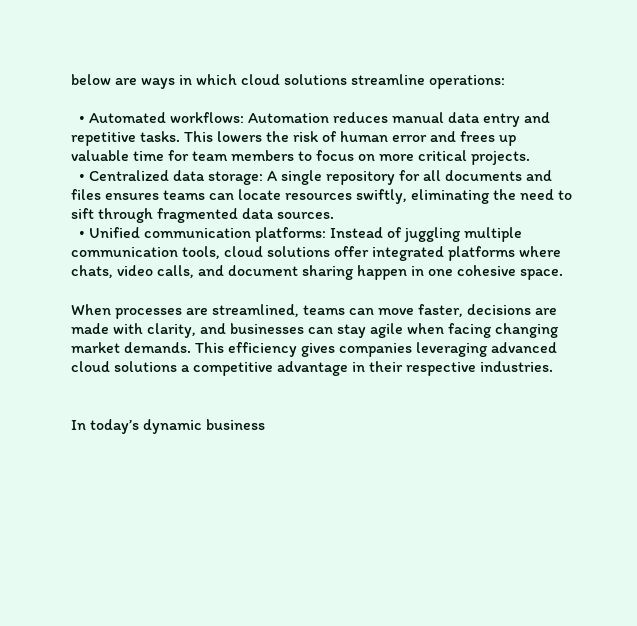below are ways in which cloud solutions streamline operations:

  • Automated workflows: Automation reduces manual data entry and repetitive tasks. This lowers the risk of human error and frees up valuable time for team members to focus on more critical projects.
  • Centralized data storage: A single repository for all documents and files ensures teams can locate resources swiftly, eliminating the need to sift through fragmented data sources.
  • Unified communication platforms: Instead of juggling multiple communication tools, cloud solutions offer integrated platforms where chats, video calls, and document sharing happen in one cohesive space.

When processes are streamlined, teams can move faster, decisions are made with clarity, and businesses can stay agile when facing changing market demands. This efficiency gives companies leveraging advanced cloud solutions a competitive advantage in their respective industries.


In today’s dynamic business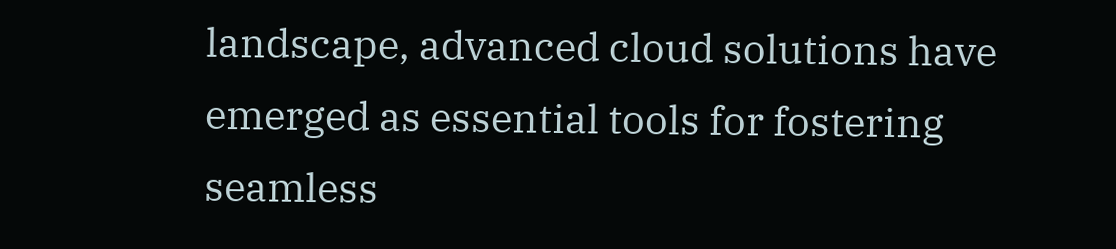landscape, advanced cloud solutions have emerged as essential tools for fostering seamless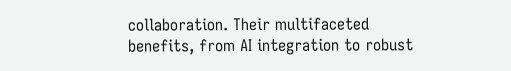collaboration. Their multifaceted benefits, from AI integration to robust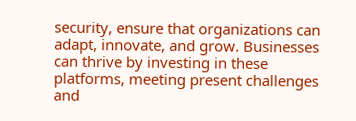security, ensure that organizations can adapt, innovate, and grow. Businesses can thrive by investing in these platforms, meeting present challenges and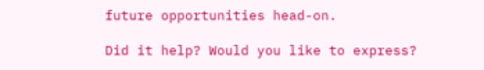future opportunities head-on.

Did it help? Would you like to express?